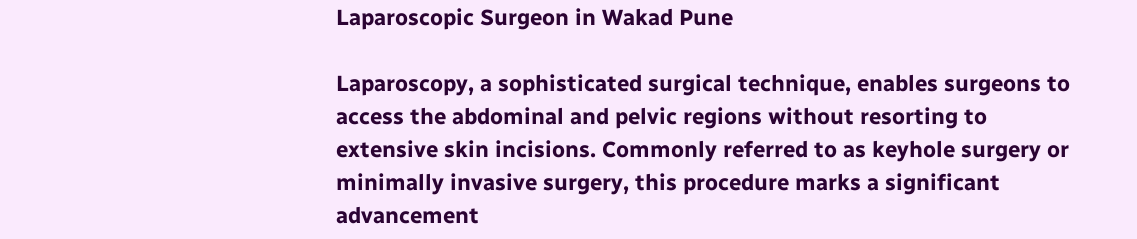Laparoscopic Surgeon in Wakad Pune

Laparoscopy, a sophisticated surgical technique, enables surgeons to access the abdominal and pelvic regions without resorting to extensive skin incisions. Commonly referred to as keyhole surgery or minimally invasive surgery, this procedure marks a significant advancement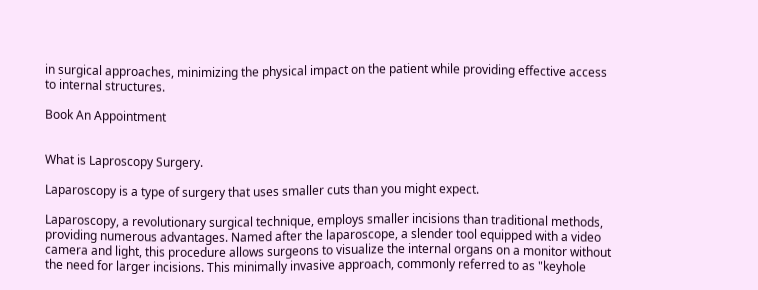in surgical approaches, minimizing the physical impact on the patient while providing effective access to internal structures.

Book An Appointment


What is Laproscopy Surgery.

Laparoscopy is a type of surgery that uses smaller cuts than you might expect.

Laparoscopy, a revolutionary surgical technique, employs smaller incisions than traditional methods, providing numerous advantages. Named after the laparoscope, a slender tool equipped with a video camera and light, this procedure allows surgeons to visualize the internal organs on a monitor without the need for larger incisions. This minimally invasive approach, commonly referred to as "keyhole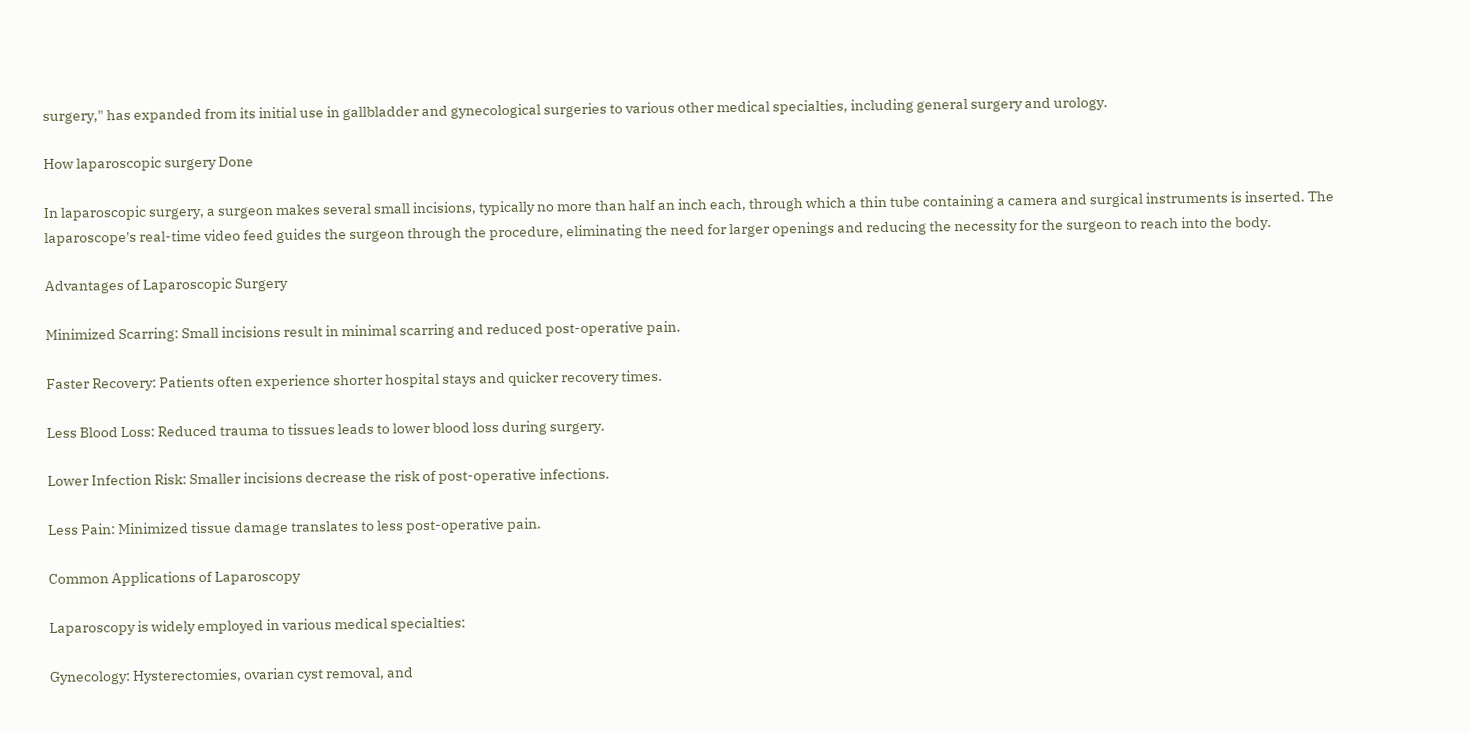surgery," has expanded from its initial use in gallbladder and gynecological surgeries to various other medical specialties, including general surgery and urology.

How laparoscopic surgery Done

In laparoscopic surgery, a surgeon makes several small incisions, typically no more than half an inch each, through which a thin tube containing a camera and surgical instruments is inserted. The laparoscope's real-time video feed guides the surgeon through the procedure, eliminating the need for larger openings and reducing the necessity for the surgeon to reach into the body.

Advantages of Laparoscopic Surgery

Minimized Scarring: Small incisions result in minimal scarring and reduced post-operative pain.

Faster Recovery: Patients often experience shorter hospital stays and quicker recovery times.

Less Blood Loss: Reduced trauma to tissues leads to lower blood loss during surgery.

Lower Infection Risk: Smaller incisions decrease the risk of post-operative infections.

Less Pain: Minimized tissue damage translates to less post-operative pain.

Common Applications of Laparoscopy

Laparoscopy is widely employed in various medical specialties:

Gynecology: Hysterectomies, ovarian cyst removal, and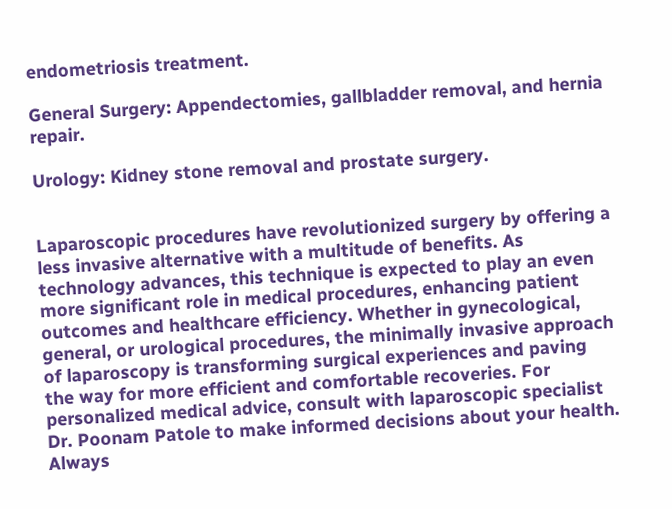endometriosis treatment.

General Surgery: Appendectomies, gallbladder removal, and hernia repair.

Urology: Kidney stone removal and prostate surgery.


Laparoscopic procedures have revolutionized surgery by offering a less invasive alternative with a multitude of benefits. As technology advances, this technique is expected to play an even more significant role in medical procedures, enhancing patient outcomes and healthcare efficiency. Whether in gynecological, general, or urological procedures, the minimally invasive approach of laparoscopy is transforming surgical experiences and paving the way for more efficient and comfortable recoveries. For personalized medical advice, consult with laparoscopic specialist Dr. Poonam Patole to make informed decisions about your health. Always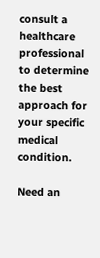consult a healthcare professional to determine the best approach for your specific medical condition.

Need an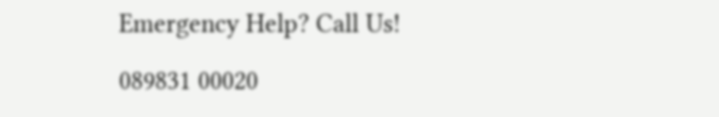Emergency Help? Call Us!

089831 00020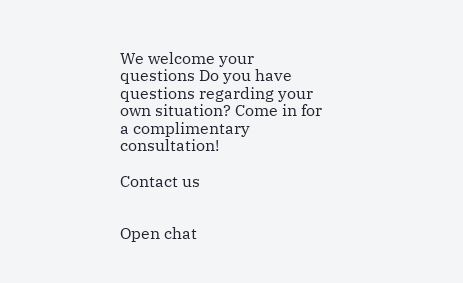We welcome your questions Do you have questions regarding your own situation? Come in for a complimentary consultation!

Contact us


Open chat